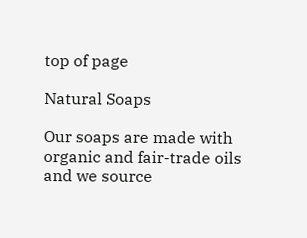top of page

Natural Soaps

Our soaps are made with organic and fair-trade oils and we source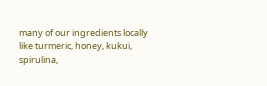many of our ingredients locally like turmeric, honey, kukui, spirulina,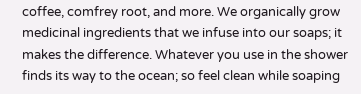coffee, comfrey root, and more. We organically grow medicinal ingredients that we infuse into our soaps; it makes the difference. Whatever you use in the shower finds its way to the ocean; so feel clean while soaping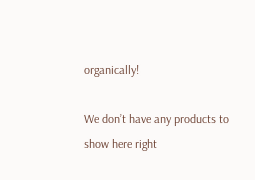organically!

We don’t have any products to show here right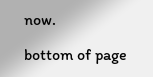now.

bottom of page